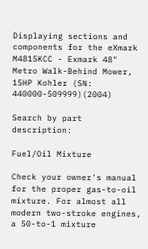Displaying sections and components for the eXmark M4815KCC - Exmark 48" Metro Walk-Behind Mower, 15HP Kohler (SN: 440000-509999)(2004)

Search by part description:

Fuel/Oil Mixture

Check your owner's manual for the proper gas-to-oil mixture. For almost all modern two-stroke engines, a 50-to-1 mixture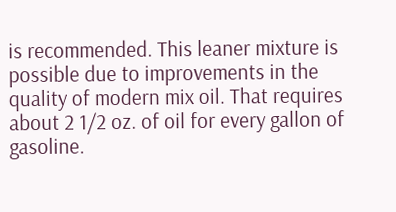is recommended. This leaner mixture is possible due to improvements in the quality of modern mix oil. That requires about 2 1/2 oz. of oil for every gallon of gasoline.